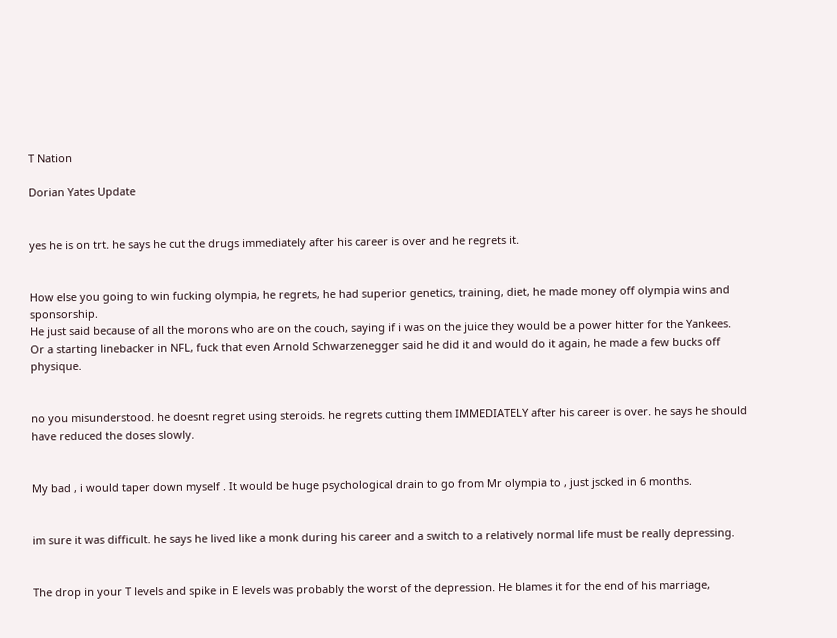T Nation

Dorian Yates Update


yes he is on trt. he says he cut the drugs immediately after his career is over and he regrets it.


How else you going to win fucking olympia, he regrets, he had superior genetics, training, diet, he made money off olympia wins and sponsorship.
He just said because of all the morons who are on the couch, saying if i was on the juice they would be a power hitter for the Yankees.
Or a starting linebacker in NFL, fuck that even Arnold Schwarzenegger said he did it and would do it again, he made a few bucks off physique.


no you misunderstood. he doesnt regret using steroids. he regrets cutting them IMMEDIATELY after his career is over. he says he should have reduced the doses slowly.


My bad , i would taper down myself . It would be huge psychological drain to go from Mr olympia to , just jscked in 6 months.


im sure it was difficult. he says he lived like a monk during his career and a switch to a relatively normal life must be really depressing.


The drop in your T levels and spike in E levels was probably the worst of the depression. He blames it for the end of his marriage,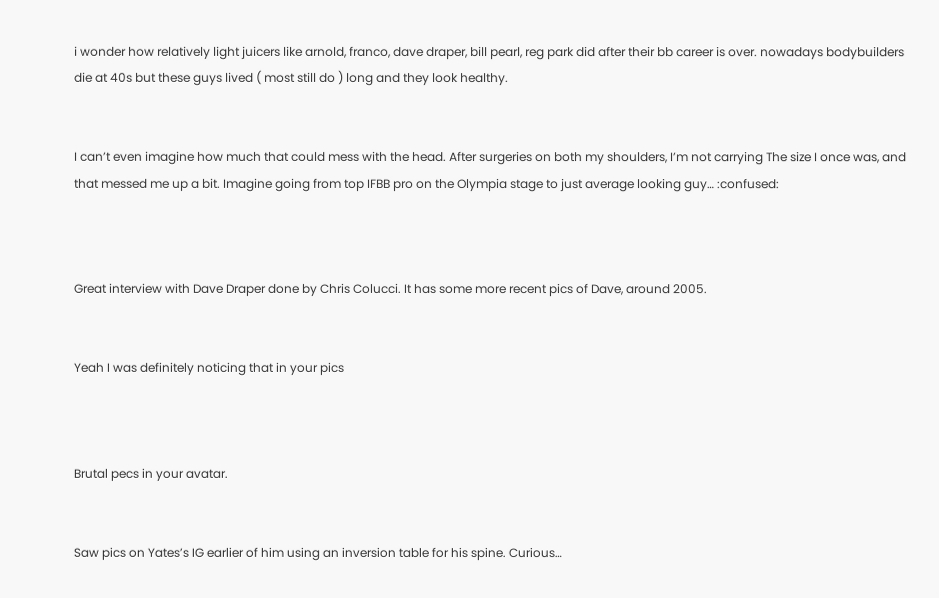i wonder how relatively light juicers like arnold, franco, dave draper, bill pearl, reg park did after their bb career is over. nowadays bodybuilders die at 40s but these guys lived ( most still do ) long and they look healthy.


I can’t even imagine how much that could mess with the head. After surgeries on both my shoulders, I’m not carrying The size I once was, and that messed me up a bit. Imagine going from top IFBB pro on the Olympia stage to just average looking guy… :confused:



Great interview with Dave Draper done by Chris Colucci. It has some more recent pics of Dave, around 2005.


Yeah I was definitely noticing that in your pics



Brutal pecs in your avatar.


Saw pics on Yates’s IG earlier of him using an inversion table for his spine. Curious…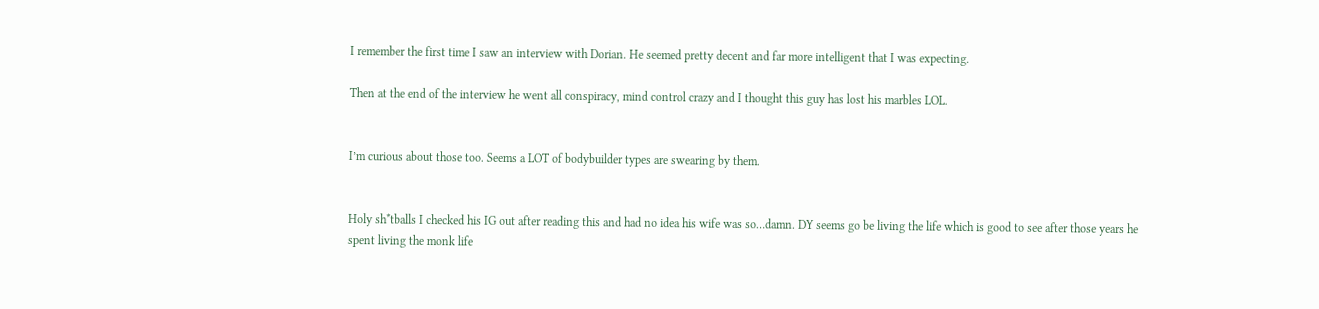I remember the first time I saw an interview with Dorian. He seemed pretty decent and far more intelligent that I was expecting.

Then at the end of the interview he went all conspiracy, mind control crazy and I thought this guy has lost his marbles LOL.


I’m curious about those too. Seems a LOT of bodybuilder types are swearing by them.


Holy sh*tballs I checked his IG out after reading this and had no idea his wife was so…damn. DY seems go be living the life which is good to see after those years he spent living the monk life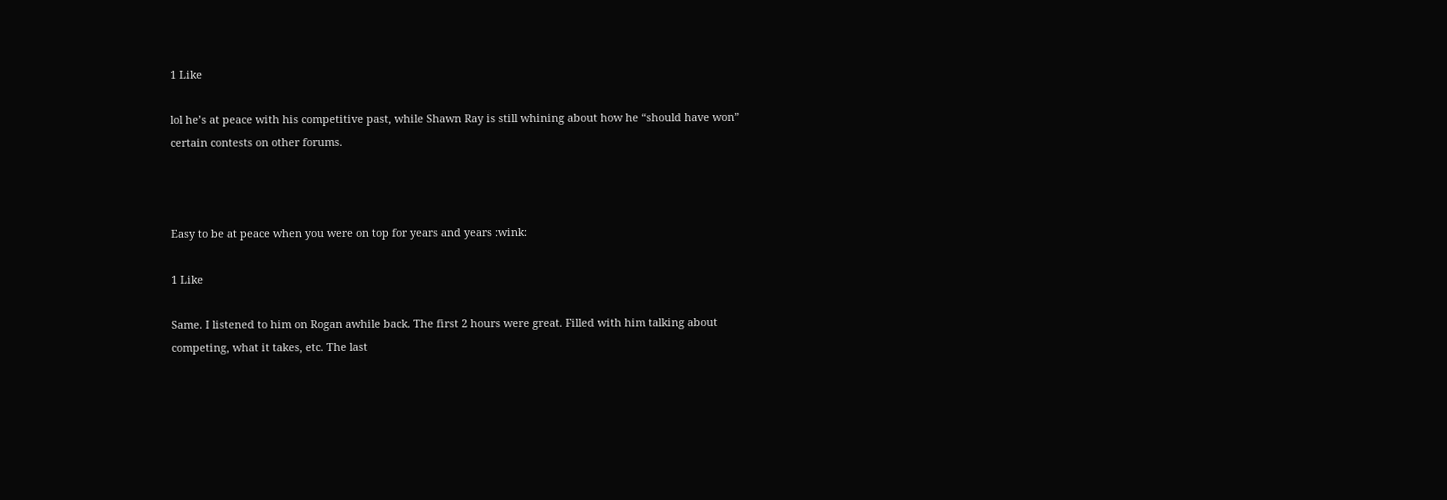1 Like

lol he’s at peace with his competitive past, while Shawn Ray is still whining about how he “should have won” certain contests on other forums.



Easy to be at peace when you were on top for years and years :wink:

1 Like

Same. I listened to him on Rogan awhile back. The first 2 hours were great. Filled with him talking about competing, what it takes, etc. The last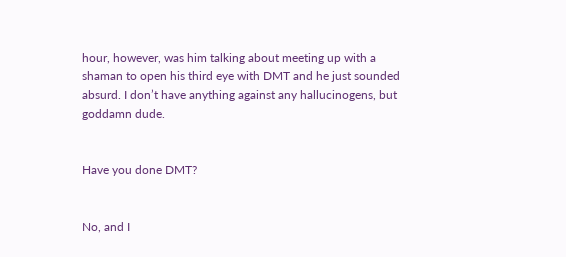hour, however, was him talking about meeting up with a shaman to open his third eye with DMT and he just sounded absurd. I don’t have anything against any hallucinogens, but goddamn dude.


Have you done DMT?


No, and I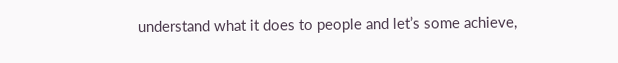understand what it does to people and let’s some achieve,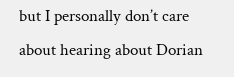but I personally don’t care about hearing about Dorian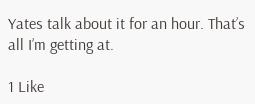Yates talk about it for an hour. That’s all I’m getting at.

1 Like